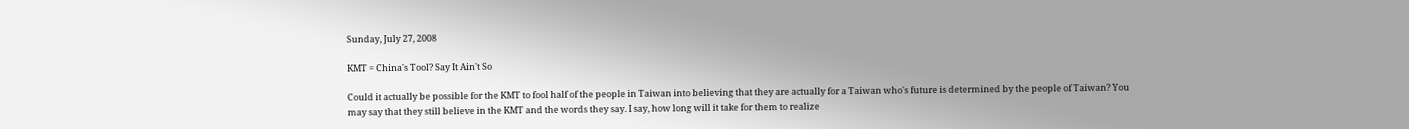Sunday, July 27, 2008

KMT = China's Tool? Say It Ain't So

Could it actually be possible for the KMT to fool half of the people in Taiwan into believing that they are actually for a Taiwan who's future is determined by the people of Taiwan? You may say that they still believe in the KMT and the words they say. I say, how long will it take for them to realize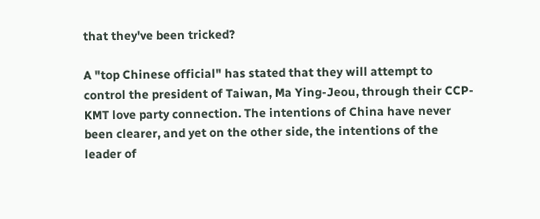that they've been tricked?

A "top Chinese official" has stated that they will attempt to control the president of Taiwan, Ma Ying-Jeou, through their CCP-KMT love party connection. The intentions of China have never been clearer, and yet on the other side, the intentions of the leader of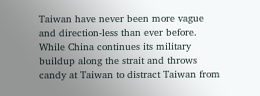Taiwan have never been more vague and direction-less than ever before. While China continues its military buildup along the strait and throws candy at Taiwan to distract Taiwan from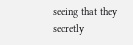seeing that they secretly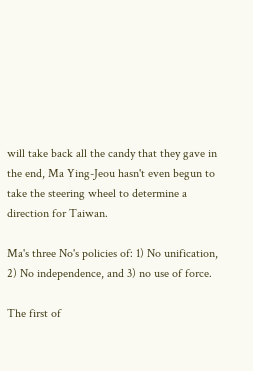will take back all the candy that they gave in the end, Ma Ying-Jeou hasn't even begun to take the steering wheel to determine a direction for Taiwan.

Ma's three No's policies of: 1) No unification, 2) No independence, and 3) no use of force.

The first of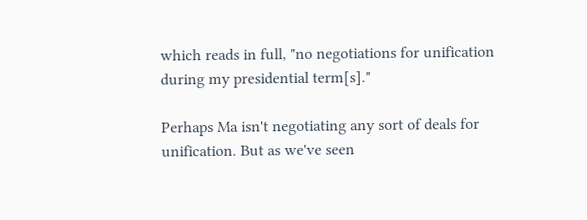which reads in full, "no negotiations for unification during my presidential term[s]."

Perhaps Ma isn't negotiating any sort of deals for unification. But as we've seen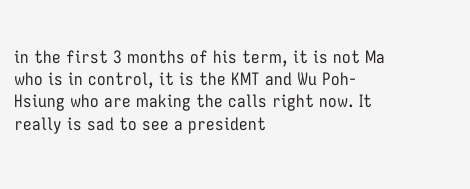in the first 3 months of his term, it is not Ma who is in control, it is the KMT and Wu Poh-Hsiung who are making the calls right now. It really is sad to see a president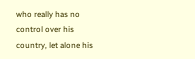who really has no control over his country, let alone his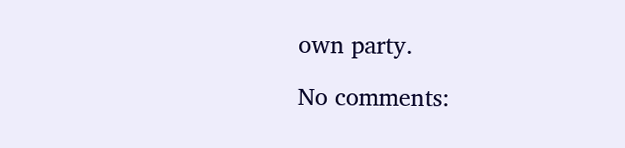own party.

No comments: